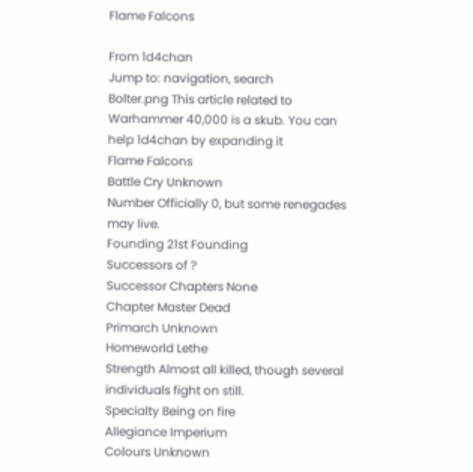Flame Falcons

From 1d4chan
Jump to: navigation, search
Bolter.png This article related to Warhammer 40,000 is a skub. You can help 1d4chan by expanding it
Flame Falcons
Battle Cry Unknown
Number Officially 0, but some renegades may live.
Founding 21st Founding
Successors of ?
Successor Chapters None
Chapter Master Dead
Primarch Unknown
Homeworld Lethe
Strength Almost all killed, though several individuals fight on still.
Specialty Being on fire
Allegiance Imperium
Colours Unknown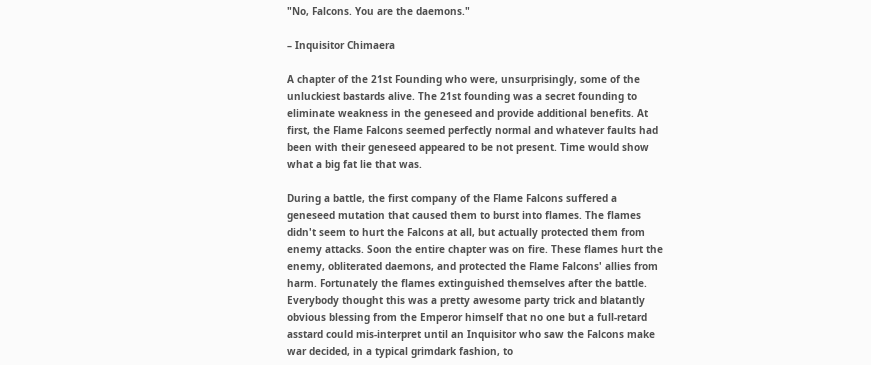"No, Falcons. You are the daemons."

– Inquisitor Chimaera

A chapter of the 21st Founding who were, unsurprisingly, some of the unluckiest bastards alive. The 21st founding was a secret founding to eliminate weakness in the geneseed and provide additional benefits. At first, the Flame Falcons seemed perfectly normal and whatever faults had been with their geneseed appeared to be not present. Time would show what a big fat lie that was.

During a battle, the first company of the Flame Falcons suffered a geneseed mutation that caused them to burst into flames. The flames didn't seem to hurt the Falcons at all, but actually protected them from enemy attacks. Soon the entire chapter was on fire. These flames hurt the enemy, obliterated daemons, and protected the Flame Falcons' allies from harm. Fortunately the flames extinguished themselves after the battle. Everybody thought this was a pretty awesome party trick and blatantly obvious blessing from the Emperor himself that no one but a full-retard asstard could mis-interpret until an Inquisitor who saw the Falcons make war decided, in a typical grimdark fashion, to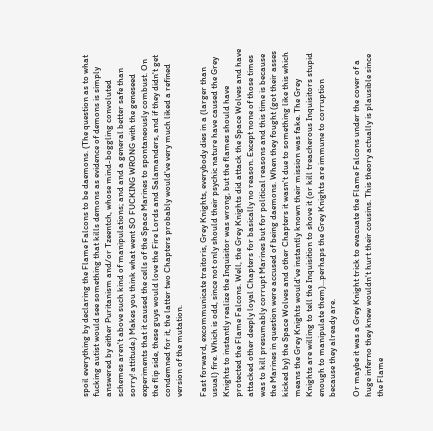spoil everything by declaring the Flame Falcons to be daemons. (The question as to what fucking autist would see something that kills demons as evidence of demons is simply answered by either Puritanism and/or Tzeentch, whose mind-boggling convoluted schemes aren't above such kind of manipulations; and and a general better safe than sorry! attitude.) Makes you think what went SO FUCKING WRONG with the geneseed experiments that it caused the cells of the Space Marines to spontaneously combust. On the flip side, these guys would love the Fire Lords and Salamanders, and if they didn't get condemned for it, the latter two Chapters probably would've very much liked a refined version of the mutation.

Fast forward, excommunicate traitoris, Grey Knights, everybody dies in a (larger than usual) fire. Which is odd, since not only should their psychic nature have caused the Grey Knights to instantly realize the Inquisitor was wrong, but the flames should have protected the Flame Falcons. Well, the Grey Knights did attack the Space Wolves and have attacked other deeply loyal Chapters for basically no reason. Except none of those times was to kill presumably corrupt Marines but for political reasons and this time is because the Marines in question were accused of being daemons. When they fought (got their asses kicked by) the Space Wolves and other Chapters it wasn't due to something like this which means the Grey Knights would've instantly known their mission was fake. The Grey Knights are willing to tell the Inquisition to shove it (or kill treacherous Inquisitors stupid enough to manipulate them)...perhaps the Grey Knights are immune to corruption because they already are.

Or maybe it was a Grey Knight trick to evacuate the Flame Falcons under the cover of a huge inferno they knew wouldn't hurt their cousins. This theory actually is plausible since the Flame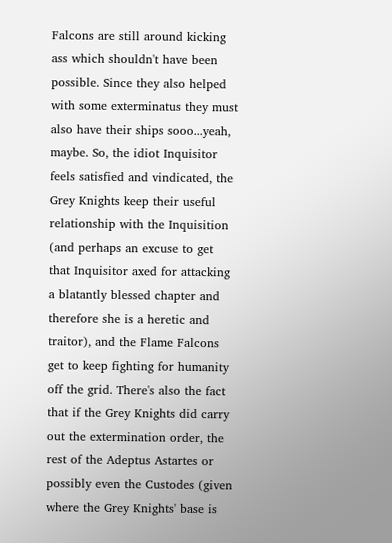Falcons are still around kicking ass which shouldn't have been possible. Since they also helped with some exterminatus they must also have their ships sooo...yeah, maybe. So, the idiot Inquisitor feels satisfied and vindicated, the Grey Knights keep their useful relationship with the Inquisition (and perhaps an excuse to get that Inquisitor axed for attacking a blatantly blessed chapter and therefore she is a heretic and traitor), and the Flame Falcons get to keep fighting for humanity off the grid. There's also the fact that if the Grey Knights did carry out the extermination order, the rest of the Adeptus Astartes or possibly even the Custodes (given where the Grey Knights' base is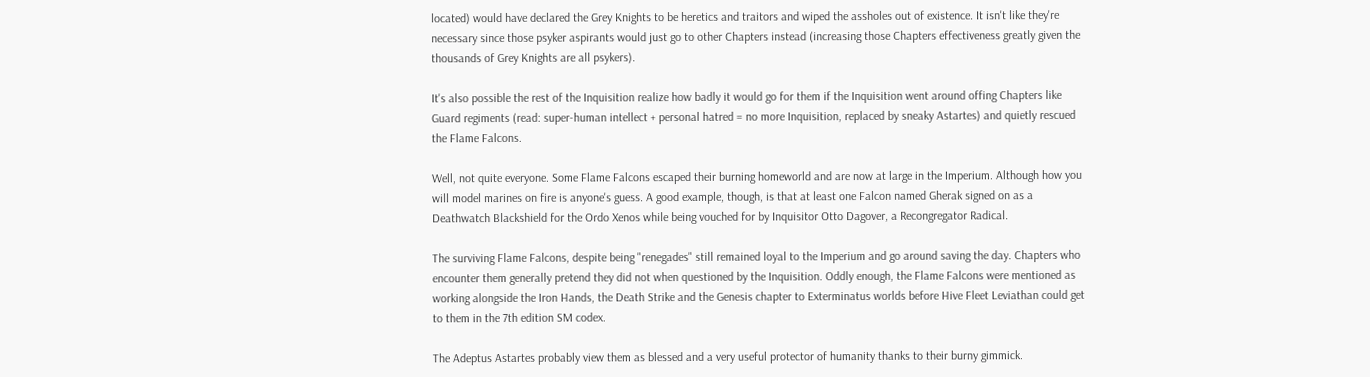located) would have declared the Grey Knights to be heretics and traitors and wiped the assholes out of existence. It isn't like they're necessary since those psyker aspirants would just go to other Chapters instead (increasing those Chapters effectiveness greatly given the thousands of Grey Knights are all psykers).

It's also possible the rest of the Inquisition realize how badly it would go for them if the Inquisition went around offing Chapters like Guard regiments (read: super-human intellect + personal hatred = no more Inquisition, replaced by sneaky Astartes) and quietly rescued the Flame Falcons.

Well, not quite everyone. Some Flame Falcons escaped their burning homeworld and are now at large in the Imperium. Although how you will model marines on fire is anyone's guess. A good example, though, is that at least one Falcon named Gherak signed on as a Deathwatch Blackshield for the Ordo Xenos while being vouched for by Inquisitor Otto Dagover, a Recongregator Radical.

The surviving Flame Falcons, despite being "renegades" still remained loyal to the Imperium and go around saving the day. Chapters who encounter them generally pretend they did not when questioned by the Inquisition. Oddly enough, the Flame Falcons were mentioned as working alongside the Iron Hands, the Death Strike and the Genesis chapter to Exterminatus worlds before Hive Fleet Leviathan could get to them in the 7th edition SM codex.

The Adeptus Astartes probably view them as blessed and a very useful protector of humanity thanks to their burny gimmick.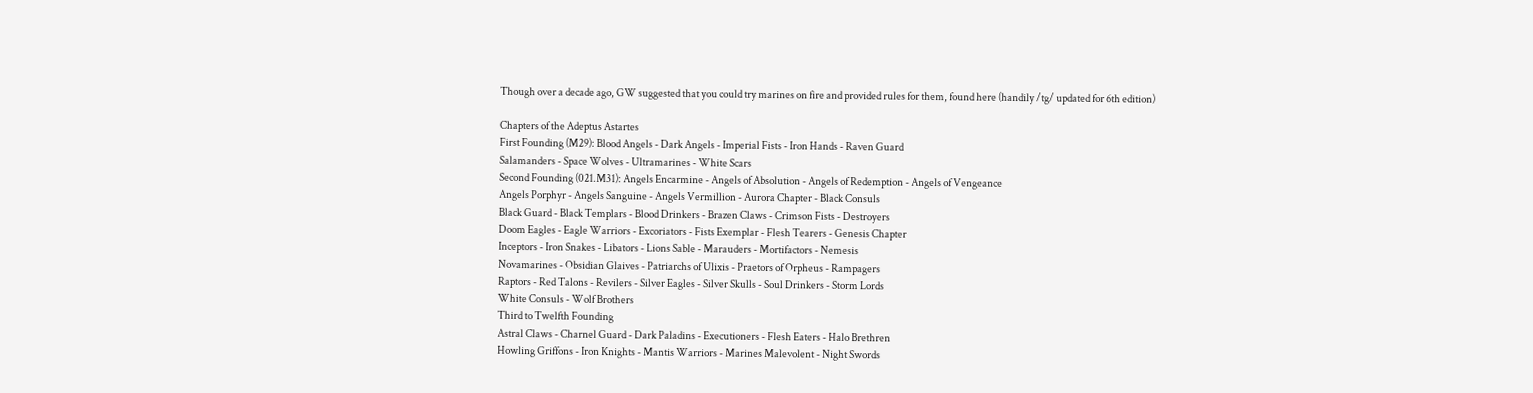Though over a decade ago, GW suggested that you could try marines on fire and provided rules for them, found here (handily /tg/ updated for 6th edition)

Chapters of the Adeptus Astartes
First Founding (M29): Blood Angels - Dark Angels - Imperial Fists - Iron Hands - Raven Guard
Salamanders - Space Wolves - Ultramarines - White Scars
Second Founding (021.M31): Angels Encarmine - Angels of Absolution - Angels of Redemption - Angels of Vengeance
Angels Porphyr - Angels Sanguine - Angels Vermillion - Aurora Chapter - Black Consuls
Black Guard - Black Templars - Blood Drinkers - Brazen Claws - Crimson Fists - Destroyers
Doom Eagles - Eagle Warriors - Excoriators - Fists Exemplar - Flesh Tearers - Genesis Chapter
Inceptors - Iron Snakes - Libators - Lions Sable - Marauders - Mortifactors - Nemesis
Novamarines - Obsidian Glaives - Patriarchs of Ulixis - Praetors of Orpheus - Rampagers
Raptors - Red Talons - Revilers - Silver Eagles - Silver Skulls - Soul Drinkers - Storm Lords
White Consuls - Wolf Brothers
Third to Twelfth Founding
Astral Claws - Charnel Guard - Dark Paladins - Executioners - Flesh Eaters - Halo Brethren
Howling Griffons - Iron Knights - Mantis Warriors - Marines Malevolent - Night Swords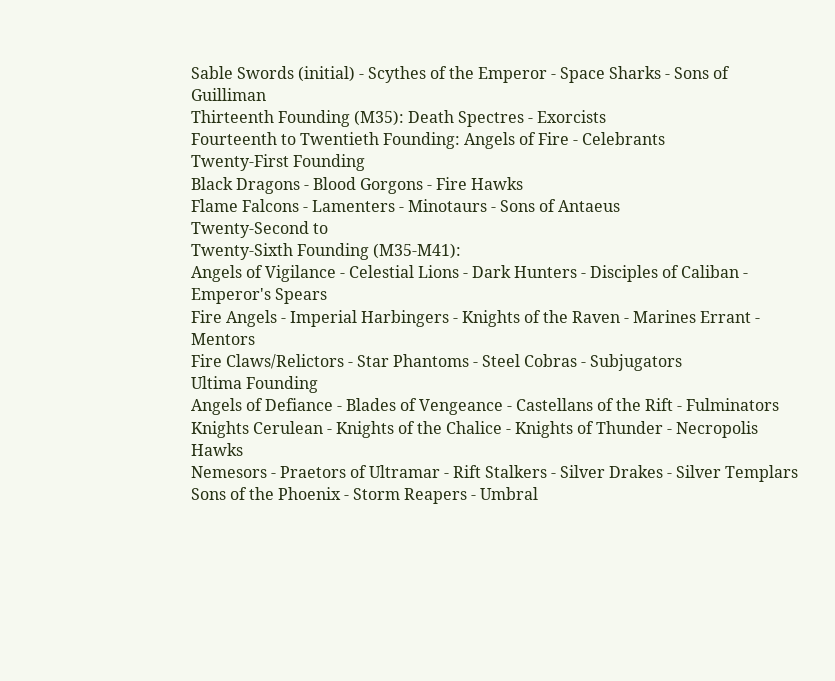Sable Swords (initial) - Scythes of the Emperor - Space Sharks - Sons of Guilliman
Thirteenth Founding (M35): Death Spectres - Exorcists
Fourteenth to Twentieth Founding: Angels of Fire - Celebrants
Twenty-First Founding
Black Dragons - Blood Gorgons - Fire Hawks
Flame Falcons - Lamenters - Minotaurs - Sons of Antaeus
Twenty-Second to
Twenty-Sixth Founding (M35-M41):
Angels of Vigilance - Celestial Lions - Dark Hunters - Disciples of Caliban - Emperor's Spears
Fire Angels - Imperial Harbingers - Knights of the Raven - Marines Errant - Mentors
Fire Claws/Relictors - Star Phantoms - Steel Cobras - Subjugators
Ultima Founding
Angels of Defiance - Blades of Vengeance - Castellans of the Rift - Fulminators
Knights Cerulean - Knights of the Chalice - Knights of Thunder - Necropolis Hawks
Nemesors - Praetors of Ultramar - Rift Stalkers - Silver Drakes - Silver Templars
Sons of the Phoenix - Storm Reapers - Umbral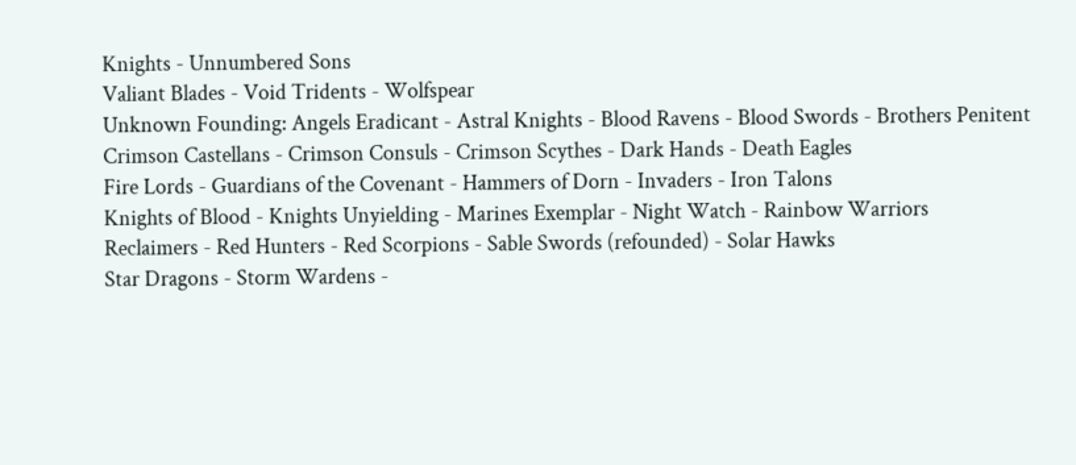Knights - Unnumbered Sons
Valiant Blades - Void Tridents - Wolfspear
Unknown Founding: Angels Eradicant - Astral Knights - Blood Ravens - Blood Swords - Brothers Penitent
Crimson Castellans - Crimson Consuls - Crimson Scythes - Dark Hands - Death Eagles
Fire Lords - Guardians of the Covenant - Hammers of Dorn - Invaders - Iron Talons
Knights of Blood - Knights Unyielding - Marines Exemplar - Night Watch - Rainbow Warriors
Reclaimers - Red Hunters - Red Scorpions - Sable Swords (refounded) - Solar Hawks
Star Dragons - Storm Wardens -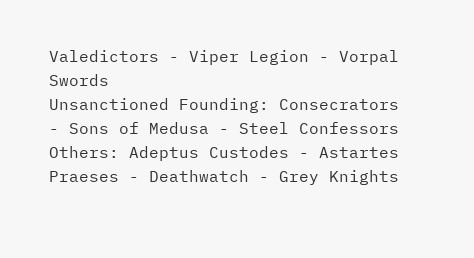Valedictors - Viper Legion - Vorpal Swords
Unsanctioned Founding: Consecrators - Sons of Medusa - Steel Confessors
Others: Adeptus Custodes - Astartes Praeses - Deathwatch - Grey Knights